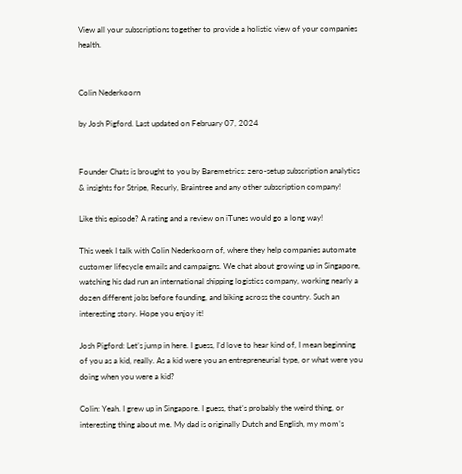View all your subscriptions together to provide a holistic view of your companies health.


Colin Nederkoorn

by Josh Pigford. Last updated on February 07, 2024


Founder Chats is brought to you by Baremetrics: zero-setup subscription analytics & insights for Stripe, Recurly, Braintree and any other subscription company!

Like this episode? A rating and a review on iTunes would go a long way!

This week I talk with Colin Nederkoorn of, where they help companies automate customer lifecycle emails and campaigns. We chat about growing up in Singapore, watching his dad run an international shipping logistics company, working nearly a dozen different jobs before founding, and biking across the country. Such an interesting story. Hope you enjoy it!

Josh Pigford: Let’s jump in here. I guess, I’d love to hear kind of, I mean beginning of you as a kid, really. As a kid were you an entrepreneurial type, or what were you doing when you were a kid?

Colin: Yeah. I grew up in Singapore. I guess, that’s probably the weird thing, or interesting thing about me. My dad is originally Dutch and English, my mom’s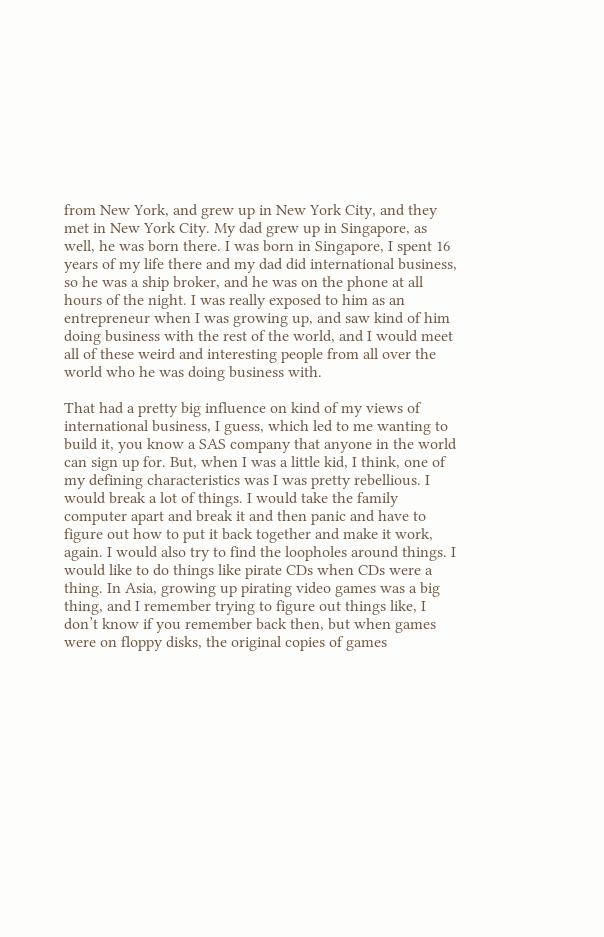from New York, and grew up in New York City, and they met in New York City. My dad grew up in Singapore, as well, he was born there. I was born in Singapore, I spent 16 years of my life there and my dad did international business, so he was a ship broker, and he was on the phone at all hours of the night. I was really exposed to him as an entrepreneur when I was growing up, and saw kind of him doing business with the rest of the world, and I would meet all of these weird and interesting people from all over the world who he was doing business with.

That had a pretty big influence on kind of my views of international business, I guess, which led to me wanting to build it, you know a SAS company that anyone in the world can sign up for. But, when I was a little kid, I think, one of my defining characteristics was I was pretty rebellious. I would break a lot of things. I would take the family computer apart and break it and then panic and have to figure out how to put it back together and make it work, again. I would also try to find the loopholes around things. I would like to do things like pirate CDs when CDs were a thing. In Asia, growing up pirating video games was a big thing, and I remember trying to figure out things like, I don’t know if you remember back then, but when games were on floppy disks, the original copies of games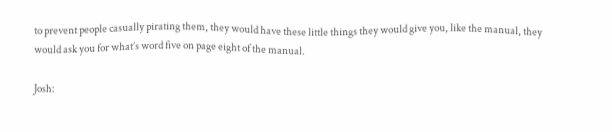to prevent people casually pirating them, they would have these little things they would give you, like the manual, they would ask you for what’s word five on page eight of the manual.

Josh: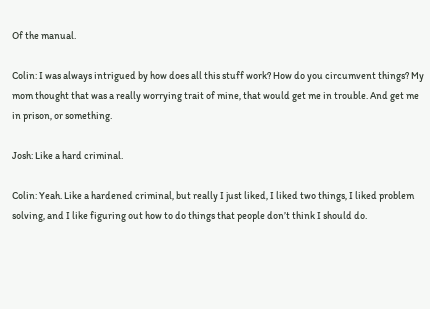Of the manual.

Colin: I was always intrigued by how does all this stuff work? How do you circumvent things? My mom thought that was a really worrying trait of mine, that would get me in trouble. And get me in prison, or something.

Josh: Like a hard criminal.

Colin: Yeah. Like a hardened criminal, but really I just liked, I liked two things, I liked problem solving, and I like figuring out how to do things that people don’t think I should do.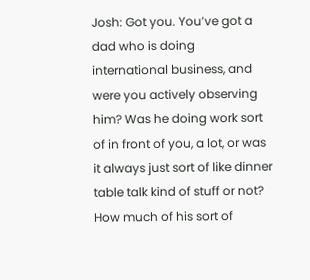Josh: Got you. You’ve got a dad who is doing international business, and were you actively observing him? Was he doing work sort of in front of you, a lot, or was it always just sort of like dinner table talk kind of stuff or not? How much of his sort of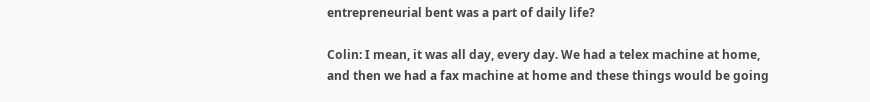entrepreneurial bent was a part of daily life?

Colin: I mean, it was all day, every day. We had a telex machine at home, and then we had a fax machine at home and these things would be going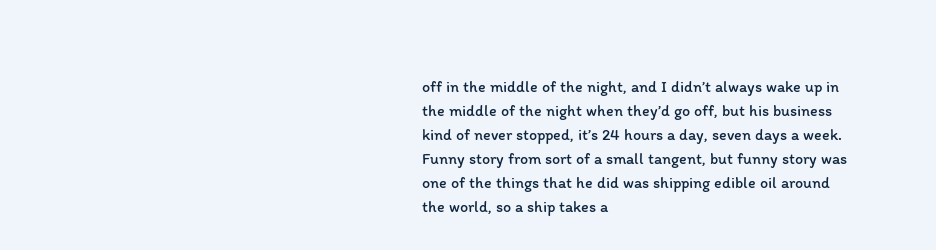off in the middle of the night, and I didn’t always wake up in the middle of the night when they’d go off, but his business kind of never stopped, it’s 24 hours a day, seven days a week. Funny story from sort of a small tangent, but funny story was one of the things that he did was shipping edible oil around the world, so a ship takes a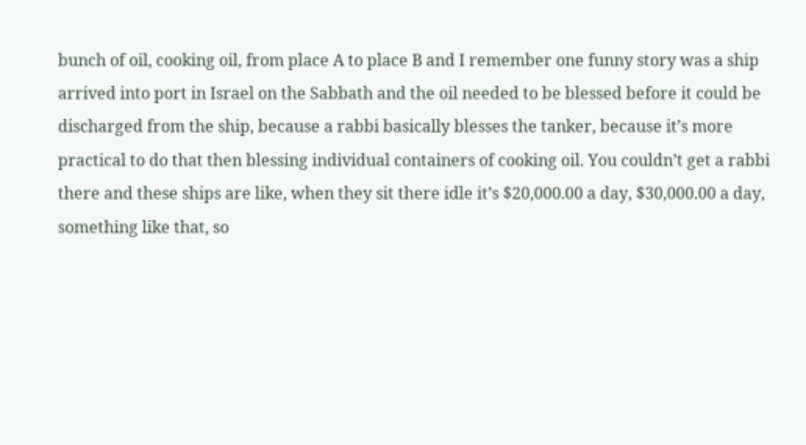bunch of oil, cooking oil, from place A to place B and I remember one funny story was a ship arrived into port in Israel on the Sabbath and the oil needed to be blessed before it could be discharged from the ship, because a rabbi basically blesses the tanker, because it’s more practical to do that then blessing individual containers of cooking oil. You couldn’t get a rabbi there and these ships are like, when they sit there idle it’s $20,000.00 a day, $30,000.00 a day, something like that, so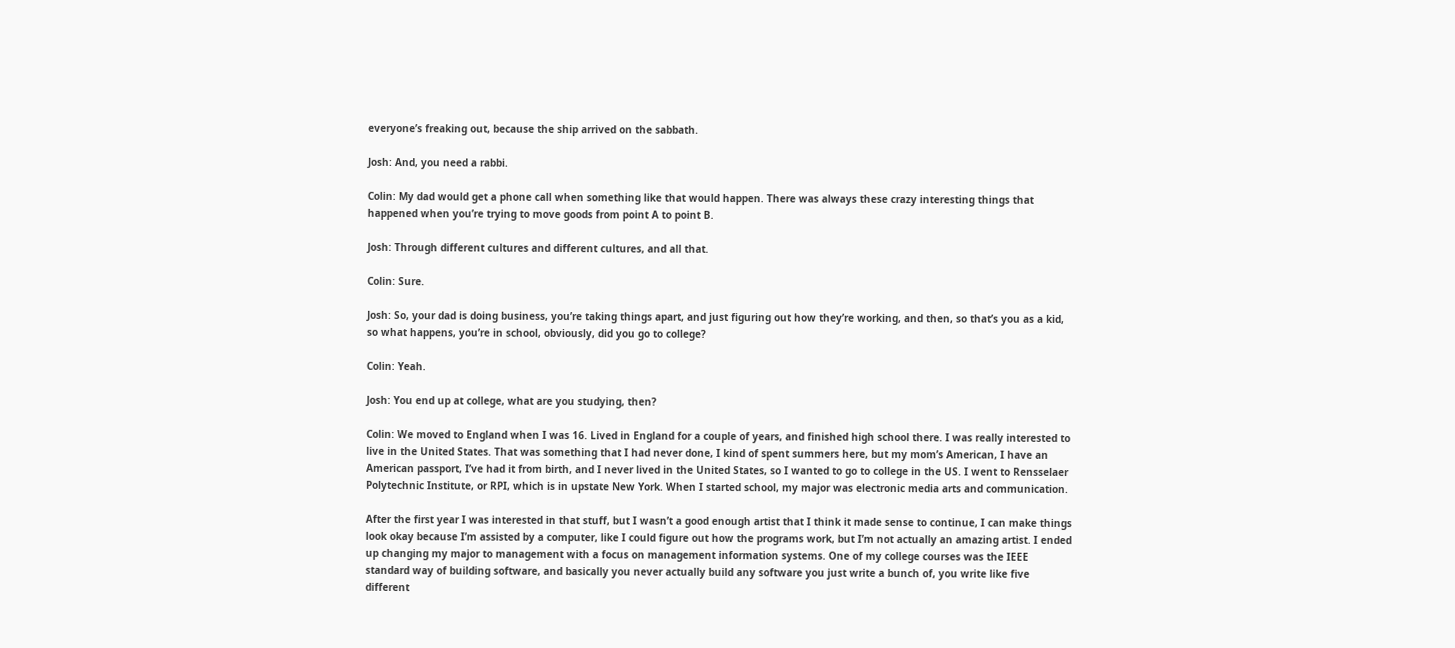everyone’s freaking out, because the ship arrived on the sabbath.

Josh: And, you need a rabbi.

Colin: My dad would get a phone call when something like that would happen. There was always these crazy interesting things that happened when you’re trying to move goods from point A to point B.

Josh: Through different cultures and different cultures, and all that.

Colin: Sure.

Josh: So, your dad is doing business, you’re taking things apart, and just figuring out how they’re working, and then, so that’s you as a kid, so what happens, you’re in school, obviously, did you go to college?

Colin: Yeah.

Josh: You end up at college, what are you studying, then?

Colin: We moved to England when I was 16. Lived in England for a couple of years, and finished high school there. I was really interested to live in the United States. That was something that I had never done, I kind of spent summers here, but my mom’s American, I have an American passport, I’ve had it from birth, and I never lived in the United States, so I wanted to go to college in the US. I went to Rensselaer Polytechnic Institute, or RPI, which is in upstate New York. When I started school, my major was electronic media arts and communication.

After the first year I was interested in that stuff, but I wasn’t a good enough artist that I think it made sense to continue, I can make things look okay because I’m assisted by a computer, like I could figure out how the programs work, but I’m not actually an amazing artist. I ended up changing my major to management with a focus on management information systems. One of my college courses was the IEEE standard way of building software, and basically you never actually build any software you just write a bunch of, you write like five different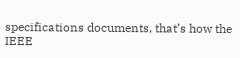specifications documents, that’s how the IEEE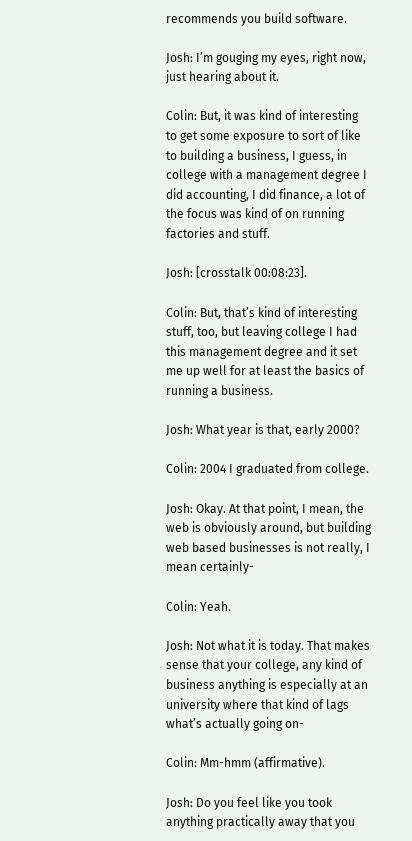recommends you build software.

Josh: I’m gouging my eyes, right now, just hearing about it.

Colin: But, it was kind of interesting to get some exposure to sort of like to building a business, I guess, in college with a management degree I did accounting, I did finance, a lot of the focus was kind of on running factories and stuff.

Josh: [crosstalk 00:08:23].

Colin: But, that’s kind of interesting stuff, too, but leaving college I had this management degree and it set me up well for at least the basics of running a business.

Josh: What year is that, early 2000?

Colin: 2004 I graduated from college.

Josh: Okay. At that point, I mean, the web is obviously around, but building web based businesses is not really, I mean certainly-

Colin: Yeah.

Josh: Not what it is today. That makes sense that your college, any kind of business anything is especially at an university where that kind of lags what’s actually going on-

Colin: Mm-hmm (affirmative).

Josh: Do you feel like you took anything practically away that you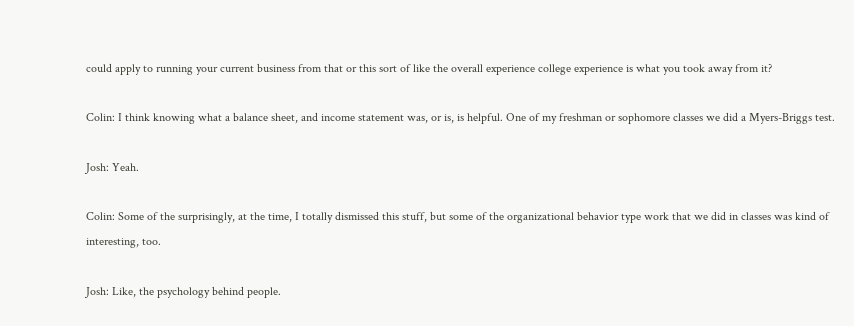could apply to running your current business from that or this sort of like the overall experience college experience is what you took away from it?

Colin: I think knowing what a balance sheet, and income statement was, or is, is helpful. One of my freshman or sophomore classes we did a Myers-Briggs test.

Josh: Yeah.

Colin: Some of the surprisingly, at the time, I totally dismissed this stuff, but some of the organizational behavior type work that we did in classes was kind of interesting, too.

Josh: Like, the psychology behind people.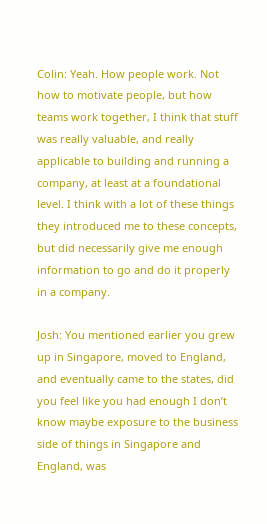Colin: Yeah. How people work. Not how to motivate people, but how teams work together, I think that stuff was really valuable, and really applicable to building and running a company, at least at a foundational level. I think with a lot of these things they introduced me to these concepts, but did necessarily give me enough information to go and do it properly in a company.

Josh: You mentioned earlier you grew up in Singapore, moved to England, and eventually came to the states, did you feel like you had enough I don’t know maybe exposure to the business side of things in Singapore and England, was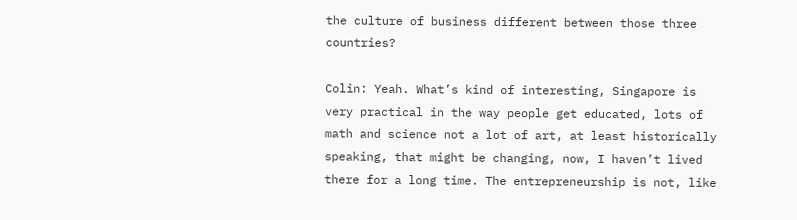the culture of business different between those three countries?

Colin: Yeah. What’s kind of interesting, Singapore is very practical in the way people get educated, lots of math and science not a lot of art, at least historically speaking, that might be changing, now, I haven’t lived there for a long time. The entrepreneurship is not, like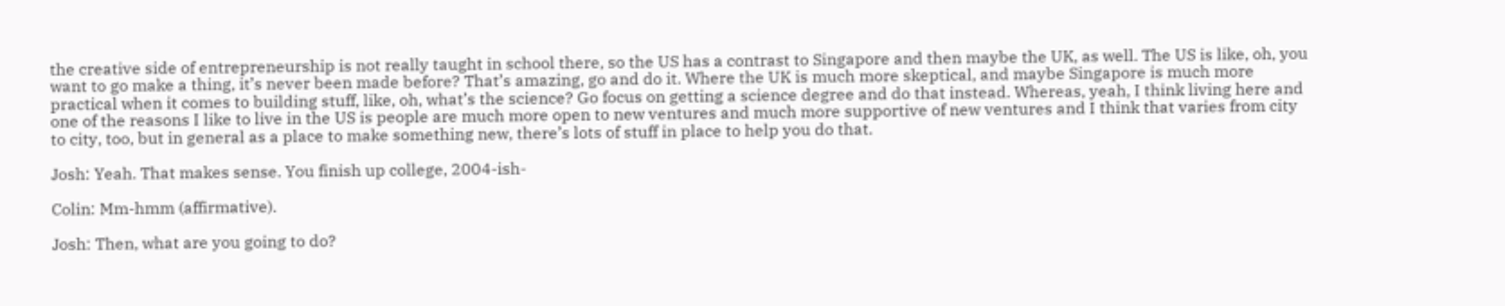the creative side of entrepreneurship is not really taught in school there, so the US has a contrast to Singapore and then maybe the UK, as well. The US is like, oh, you want to go make a thing, it’s never been made before? That’s amazing, go and do it. Where the UK is much more skeptical, and maybe Singapore is much more practical when it comes to building stuff, like, oh, what’s the science? Go focus on getting a science degree and do that instead. Whereas, yeah, I think living here and one of the reasons I like to live in the US is people are much more open to new ventures and much more supportive of new ventures and I think that varies from city to city, too, but in general as a place to make something new, there’s lots of stuff in place to help you do that.

Josh: Yeah. That makes sense. You finish up college, 2004-ish-

Colin: Mm-hmm (affirmative).

Josh: Then, what are you going to do?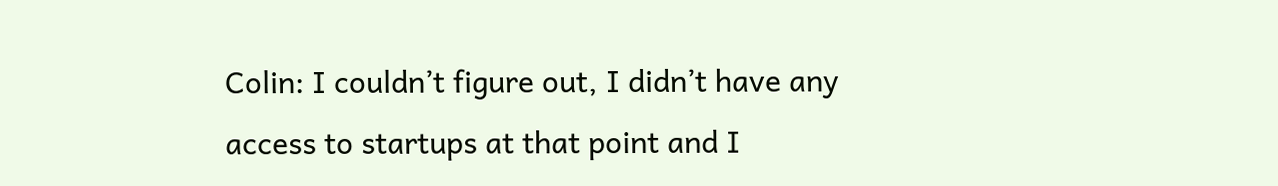Colin: I couldn’t figure out, I didn’t have any access to startups at that point and I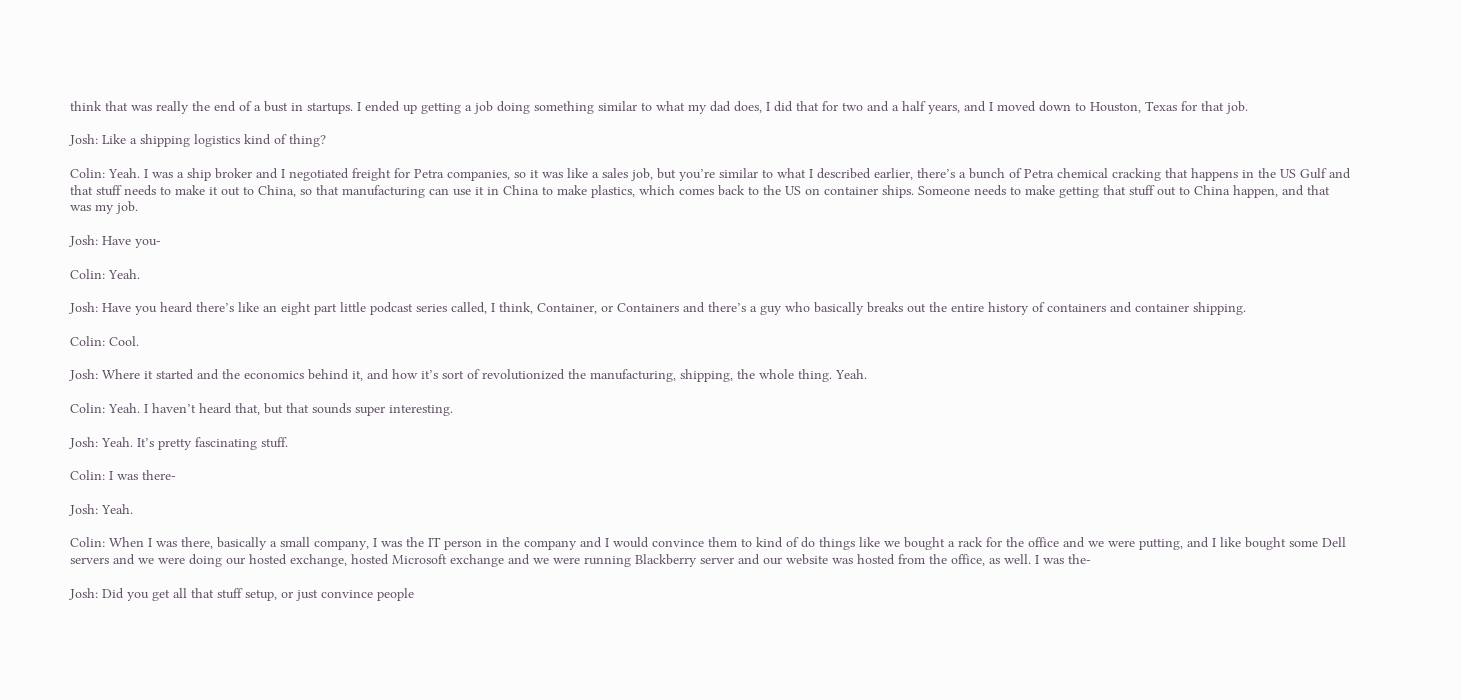think that was really the end of a bust in startups. I ended up getting a job doing something similar to what my dad does, I did that for two and a half years, and I moved down to Houston, Texas for that job.

Josh: Like a shipping logistics kind of thing?

Colin: Yeah. I was a ship broker and I negotiated freight for Petra companies, so it was like a sales job, but you’re similar to what I described earlier, there’s a bunch of Petra chemical cracking that happens in the US Gulf and that stuff needs to make it out to China, so that manufacturing can use it in China to make plastics, which comes back to the US on container ships. Someone needs to make getting that stuff out to China happen, and that was my job.

Josh: Have you-

Colin: Yeah.

Josh: Have you heard there’s like an eight part little podcast series called, I think, Container, or Containers and there’s a guy who basically breaks out the entire history of containers and container shipping.

Colin: Cool.

Josh: Where it started and the economics behind it, and how it’s sort of revolutionized the manufacturing, shipping, the whole thing. Yeah.

Colin: Yeah. I haven’t heard that, but that sounds super interesting.

Josh: Yeah. It’s pretty fascinating stuff.

Colin: I was there-

Josh: Yeah.

Colin: When I was there, basically a small company, I was the IT person in the company and I would convince them to kind of do things like we bought a rack for the office and we were putting, and I like bought some Dell servers and we were doing our hosted exchange, hosted Microsoft exchange and we were running Blackberry server and our website was hosted from the office, as well. I was the-

Josh: Did you get all that stuff setup, or just convince people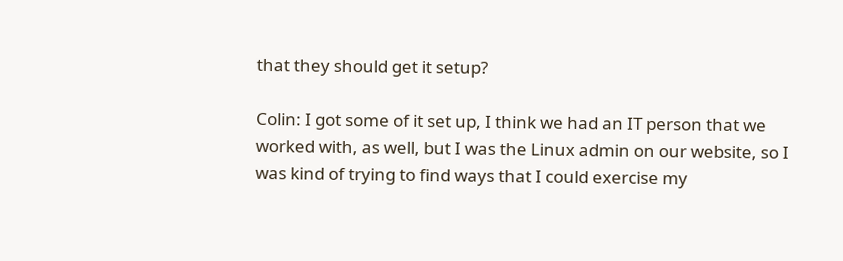that they should get it setup?

Colin: I got some of it set up, I think we had an IT person that we worked with, as well, but I was the Linux admin on our website, so I was kind of trying to find ways that I could exercise my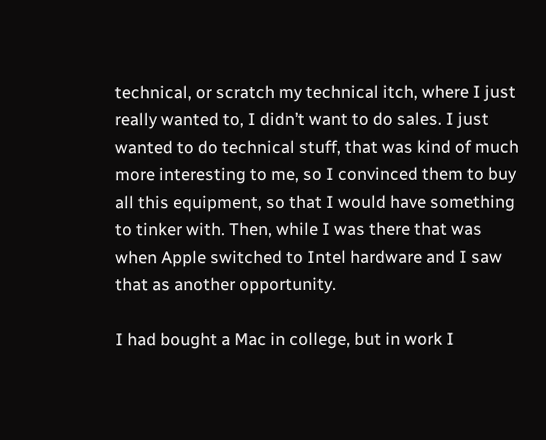technical, or scratch my technical itch, where I just really wanted to, I didn’t want to do sales. I just wanted to do technical stuff, that was kind of much more interesting to me, so I convinced them to buy all this equipment, so that I would have something to tinker with. Then, while I was there that was when Apple switched to Intel hardware and I saw that as another opportunity.

I had bought a Mac in college, but in work I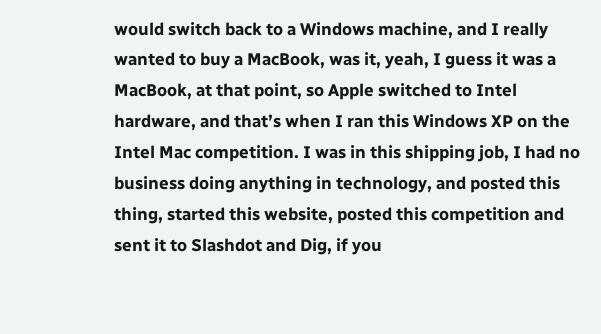would switch back to a Windows machine, and I really wanted to buy a MacBook, was it, yeah, I guess it was a MacBook, at that point, so Apple switched to Intel hardware, and that’s when I ran this Windows XP on the Intel Mac competition. I was in this shipping job, I had no business doing anything in technology, and posted this thing, started this website, posted this competition and sent it to Slashdot and Dig, if you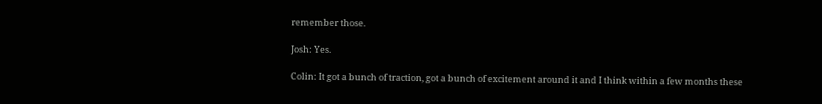remember those.

Josh: Yes.

Colin: It got a bunch of traction, got a bunch of excitement around it and I think within a few months these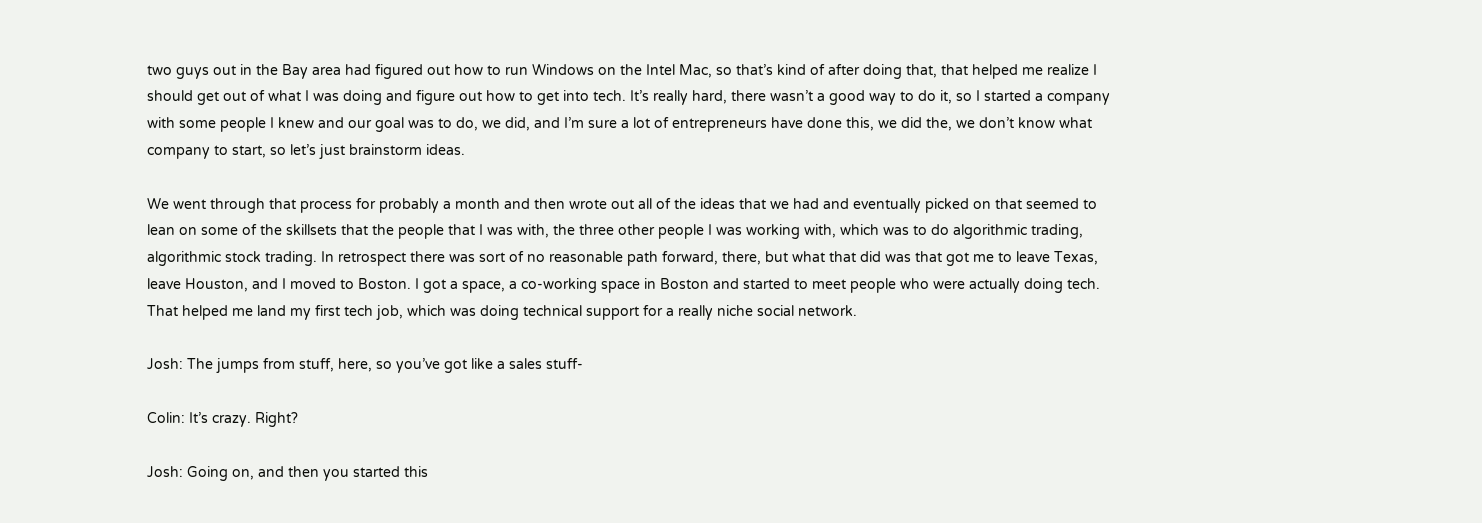two guys out in the Bay area had figured out how to run Windows on the Intel Mac, so that’s kind of after doing that, that helped me realize I should get out of what I was doing and figure out how to get into tech. It’s really hard, there wasn’t a good way to do it, so I started a company with some people I knew and our goal was to do, we did, and I’m sure a lot of entrepreneurs have done this, we did the, we don’t know what company to start, so let’s just brainstorm ideas.

We went through that process for probably a month and then wrote out all of the ideas that we had and eventually picked on that seemed to lean on some of the skillsets that the people that I was with, the three other people I was working with, which was to do algorithmic trading, algorithmic stock trading. In retrospect there was sort of no reasonable path forward, there, but what that did was that got me to leave Texas, leave Houston, and I moved to Boston. I got a space, a co-working space in Boston and started to meet people who were actually doing tech. That helped me land my first tech job, which was doing technical support for a really niche social network.

Josh: The jumps from stuff, here, so you’ve got like a sales stuff-

Colin: It’s crazy. Right?

Josh: Going on, and then you started this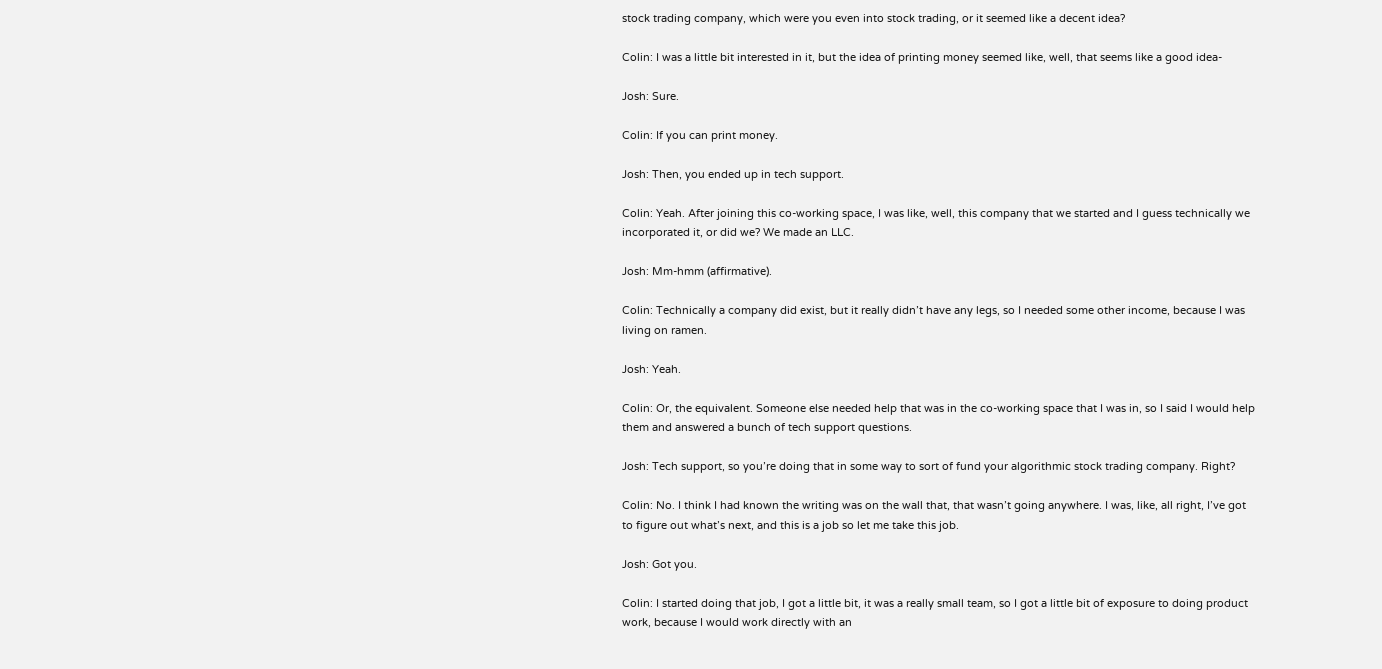stock trading company, which were you even into stock trading, or it seemed like a decent idea?

Colin: I was a little bit interested in it, but the idea of printing money seemed like, well, that seems like a good idea-

Josh: Sure.

Colin: If you can print money.

Josh: Then, you ended up in tech support.

Colin: Yeah. After joining this co-working space, I was like, well, this company that we started and I guess technically we incorporated it, or did we? We made an LLC.

Josh: Mm-hmm (affirmative).

Colin: Technically a company did exist, but it really didn’t have any legs, so I needed some other income, because I was living on ramen.

Josh: Yeah.

Colin: Or, the equivalent. Someone else needed help that was in the co-working space that I was in, so I said I would help them and answered a bunch of tech support questions.

Josh: Tech support, so you’re doing that in some way to sort of fund your algorithmic stock trading company. Right?

Colin: No. I think I had known the writing was on the wall that, that wasn’t going anywhere. I was, like, all right, I’ve got to figure out what’s next, and this is a job so let me take this job.

Josh: Got you.

Colin: I started doing that job, I got a little bit, it was a really small team, so I got a little bit of exposure to doing product work, because I would work directly with an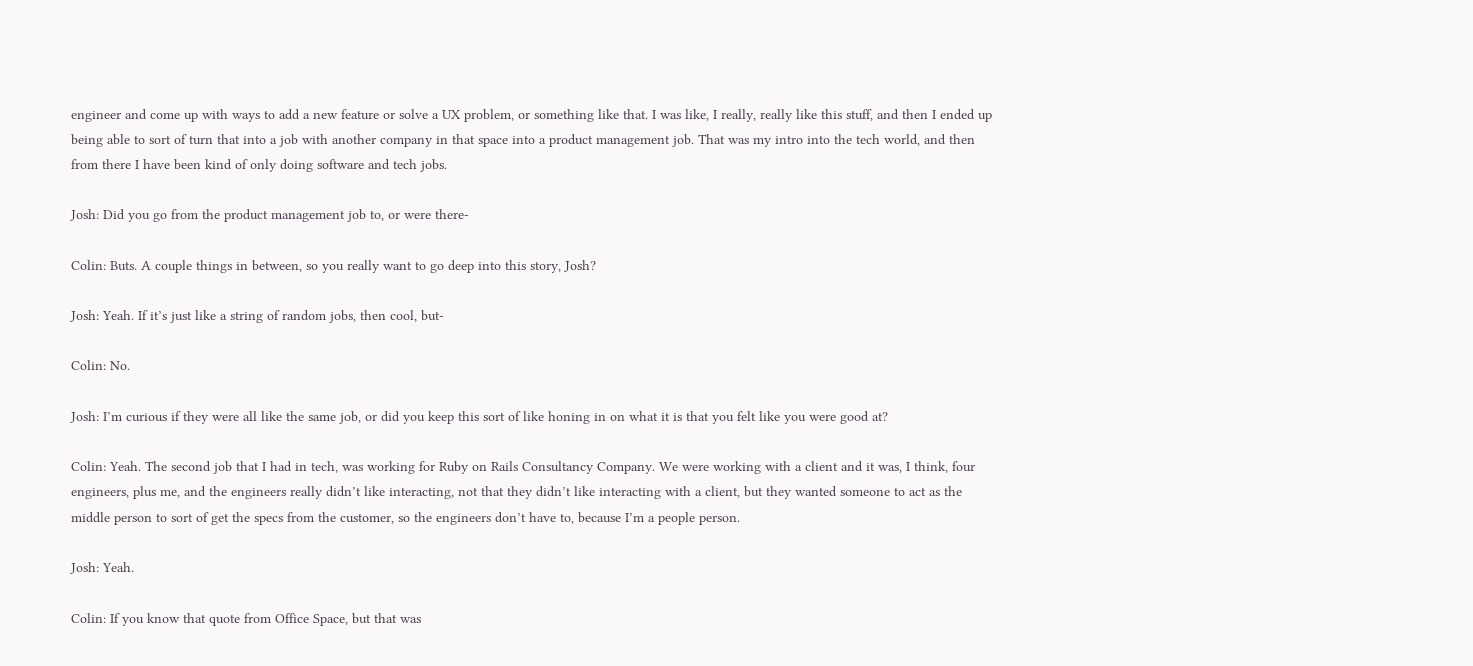engineer and come up with ways to add a new feature or solve a UX problem, or something like that. I was like, I really, really like this stuff, and then I ended up being able to sort of turn that into a job with another company in that space into a product management job. That was my intro into the tech world, and then from there I have been kind of only doing software and tech jobs.

Josh: Did you go from the product management job to, or were there-

Colin: Buts. A couple things in between, so you really want to go deep into this story, Josh?

Josh: Yeah. If it’s just like a string of random jobs, then cool, but-

Colin: No.

Josh: I’m curious if they were all like the same job, or did you keep this sort of like honing in on what it is that you felt like you were good at?

Colin: Yeah. The second job that I had in tech, was working for Ruby on Rails Consultancy Company. We were working with a client and it was, I think, four engineers, plus me, and the engineers really didn’t like interacting, not that they didn’t like interacting with a client, but they wanted someone to act as the middle person to sort of get the specs from the customer, so the engineers don’t have to, because I’m a people person.

Josh: Yeah.

Colin: If you know that quote from Office Space, but that was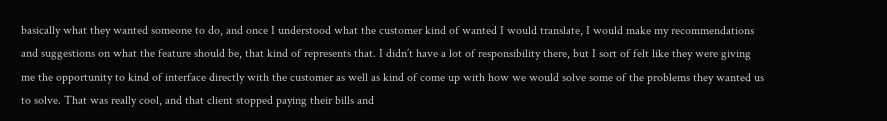basically what they wanted someone to do, and once I understood what the customer kind of wanted I would translate, I would make my recommendations and suggestions on what the feature should be, that kind of represents that. I didn’t have a lot of responsibility there, but I sort of felt like they were giving me the opportunity to kind of interface directly with the customer as well as kind of come up with how we would solve some of the problems they wanted us to solve. That was really cool, and that client stopped paying their bills and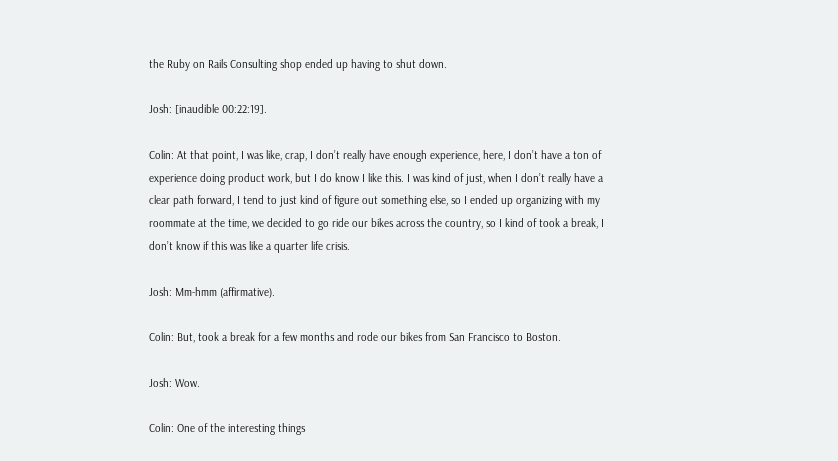the Ruby on Rails Consulting shop ended up having to shut down.

Josh: [inaudible 00:22:19].

Colin: At that point, I was like, crap, I don’t really have enough experience, here, I don’t have a ton of experience doing product work, but I do know I like this. I was kind of just, when I don’t really have a clear path forward, I tend to just kind of figure out something else, so I ended up organizing with my roommate at the time, we decided to go ride our bikes across the country, so I kind of took a break, I don’t know if this was like a quarter life crisis.

Josh: Mm-hmm (affirmative).

Colin: But, took a break for a few months and rode our bikes from San Francisco to Boston.

Josh: Wow.

Colin: One of the interesting things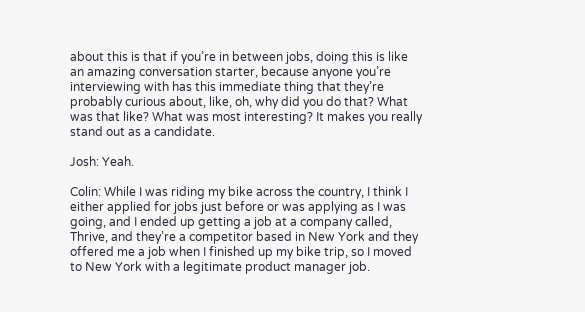about this is that if you’re in between jobs, doing this is like an amazing conversation starter, because anyone you’re interviewing with has this immediate thing that they’re probably curious about, like, oh, why did you do that? What was that like? What was most interesting? It makes you really stand out as a candidate.

Josh: Yeah.

Colin: While I was riding my bike across the country, I think I either applied for jobs just before or was applying as I was going, and I ended up getting a job at a company called, Thrive, and they’re a competitor based in New York and they offered me a job when I finished up my bike trip, so I moved to New York with a legitimate product manager job.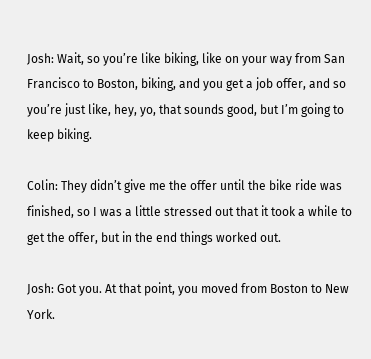Josh: Wait, so you’re like biking, like on your way from San Francisco to Boston, biking, and you get a job offer, and so you’re just like, hey, yo, that sounds good, but I’m going to keep biking.

Colin: They didn’t give me the offer until the bike ride was finished, so I was a little stressed out that it took a while to get the offer, but in the end things worked out.

Josh: Got you. At that point, you moved from Boston to New York.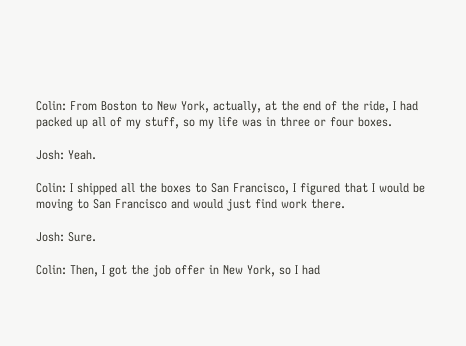Colin: From Boston to New York, actually, at the end of the ride, I had packed up all of my stuff, so my life was in three or four boxes.

Josh: Yeah.

Colin: I shipped all the boxes to San Francisco, I figured that I would be moving to San Francisco and would just find work there.

Josh: Sure.

Colin: Then, I got the job offer in New York, so I had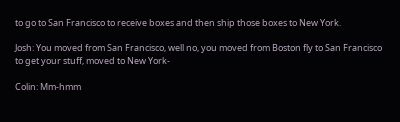to go to San Francisco to receive boxes and then ship those boxes to New York.

Josh: You moved from San Francisco, well no, you moved from Boston fly to San Francisco to get your stuff, moved to New York-

Colin: Mm-hmm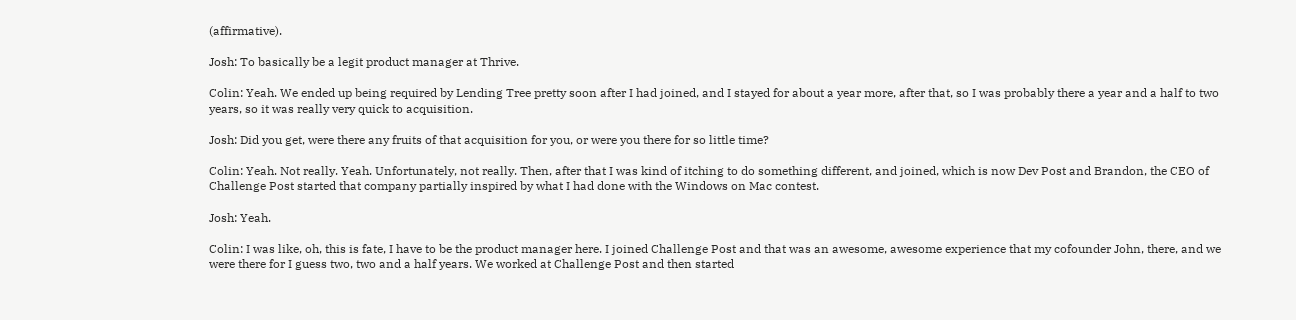(affirmative).

Josh: To basically be a legit product manager at Thrive.

Colin: Yeah. We ended up being required by Lending Tree pretty soon after I had joined, and I stayed for about a year more, after that, so I was probably there a year and a half to two years, so it was really very quick to acquisition.

Josh: Did you get, were there any fruits of that acquisition for you, or were you there for so little time?

Colin: Yeah. Not really. Yeah. Unfortunately, not really. Then, after that I was kind of itching to do something different, and joined, which is now Dev Post and Brandon, the CEO of Challenge Post started that company partially inspired by what I had done with the Windows on Mac contest.

Josh: Yeah.

Colin: I was like, oh, this is fate, I have to be the product manager here. I joined Challenge Post and that was an awesome, awesome experience that my cofounder John, there, and we were there for I guess two, two and a half years. We worked at Challenge Post and then started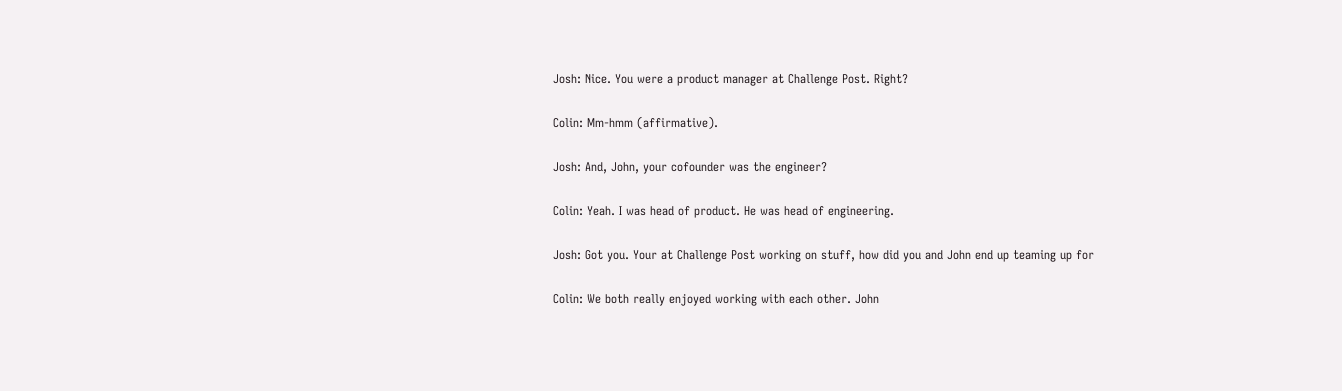Josh: Nice. You were a product manager at Challenge Post. Right?

Colin: Mm-hmm (affirmative).

Josh: And, John, your cofounder was the engineer?

Colin: Yeah. I was head of product. He was head of engineering.

Josh: Got you. Your at Challenge Post working on stuff, how did you and John end up teaming up for

Colin: We both really enjoyed working with each other. John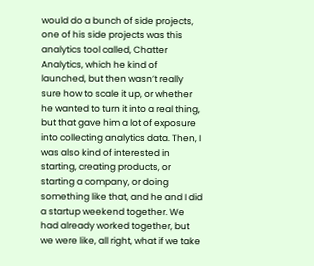would do a bunch of side projects, one of his side projects was this analytics tool called, Chatter Analytics, which he kind of launched, but then wasn’t really sure how to scale it up, or whether he wanted to turn it into a real thing, but that gave him a lot of exposure into collecting analytics data. Then, I was also kind of interested in starting, creating products, or starting a company, or doing something like that, and he and I did a startup weekend together. We had already worked together, but we were like, all right, what if we take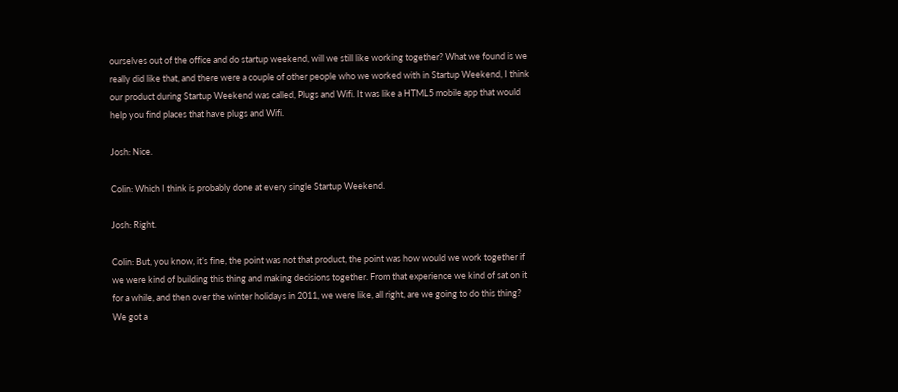ourselves out of the office and do startup weekend, will we still like working together? What we found is we really did like that, and there were a couple of other people who we worked with in Startup Weekend, I think our product during Startup Weekend was called, Plugs and Wifi. It was like a HTML5 mobile app that would help you find places that have plugs and Wifi.

Josh: Nice.

Colin: Which I think is probably done at every single Startup Weekend.

Josh: Right.

Colin: But, you know, it’s fine, the point was not that product, the point was how would we work together if we were kind of building this thing and making decisions together. From that experience we kind of sat on it for a while, and then over the winter holidays in 2011, we were like, all right, are we going to do this thing? We got a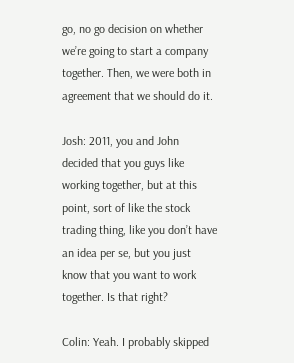go, no go decision on whether we’re going to start a company together. Then, we were both in agreement that we should do it.

Josh: 2011, you and John decided that you guys like working together, but at this point, sort of like the stock trading thing, like you don’t have an idea per se, but you just know that you want to work together. Is that right?

Colin: Yeah. I probably skipped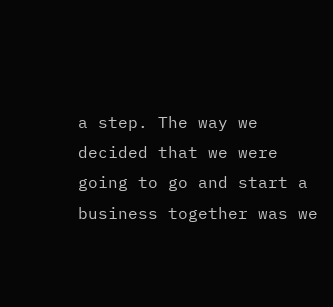a step. The way we decided that we were going to go and start a business together was we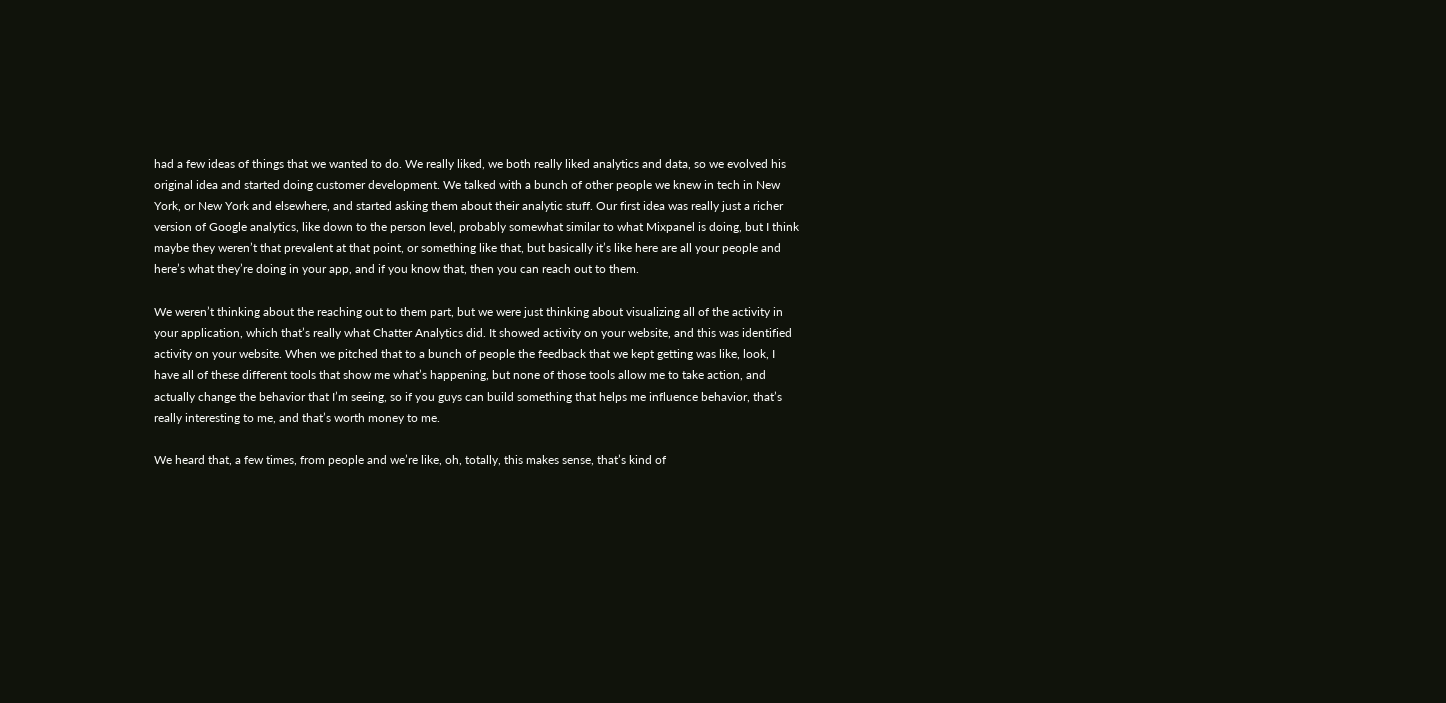had a few ideas of things that we wanted to do. We really liked, we both really liked analytics and data, so we evolved his original idea and started doing customer development. We talked with a bunch of other people we knew in tech in New York, or New York and elsewhere, and started asking them about their analytic stuff. Our first idea was really just a richer version of Google analytics, like down to the person level, probably somewhat similar to what Mixpanel is doing, but I think maybe they weren’t that prevalent at that point, or something like that, but basically it’s like here are all your people and here’s what they’re doing in your app, and if you know that, then you can reach out to them.

We weren’t thinking about the reaching out to them part, but we were just thinking about visualizing all of the activity in your application, which that’s really what Chatter Analytics did. It showed activity on your website, and this was identified activity on your website. When we pitched that to a bunch of people the feedback that we kept getting was like, look, I have all of these different tools that show me what’s happening, but none of those tools allow me to take action, and actually change the behavior that I’m seeing, so if you guys can build something that helps me influence behavior, that’s really interesting to me, and that’s worth money to me.

We heard that, a few times, from people and we’re like, oh, totally, this makes sense, that’s kind of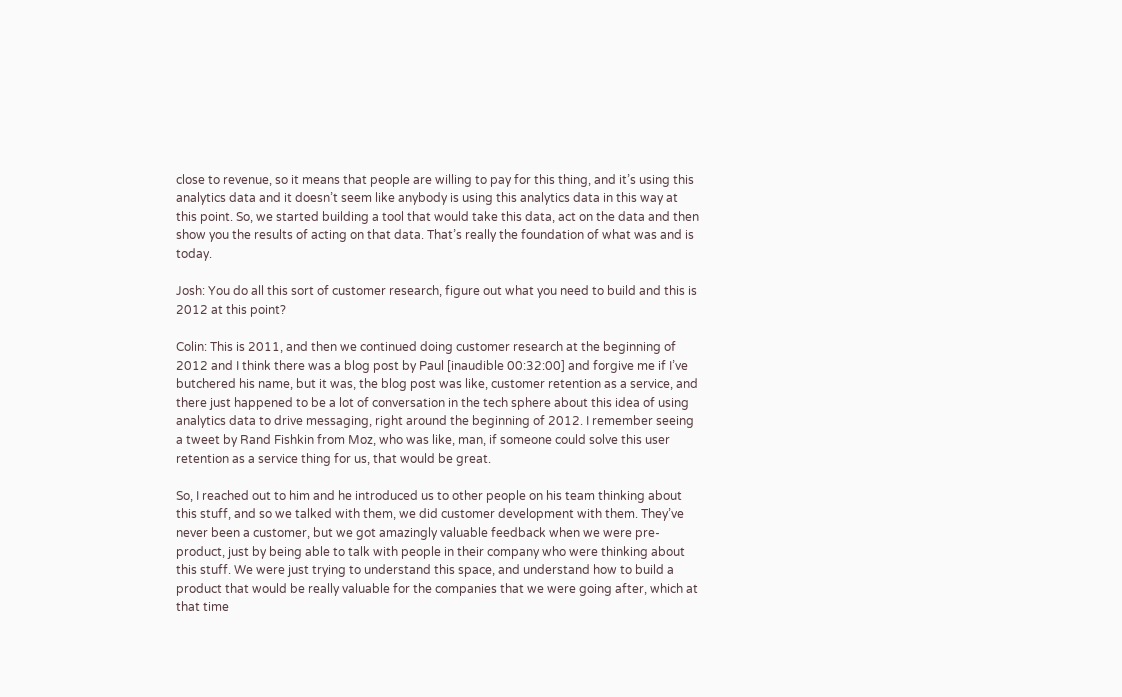close to revenue, so it means that people are willing to pay for this thing, and it’s using this analytics data and it doesn’t seem like anybody is using this analytics data in this way at this point. So, we started building a tool that would take this data, act on the data and then show you the results of acting on that data. That’s really the foundation of what was and is today.

Josh: You do all this sort of customer research, figure out what you need to build and this is 2012 at this point?

Colin: This is 2011, and then we continued doing customer research at the beginning of 2012 and I think there was a blog post by Paul [inaudible 00:32:00] and forgive me if I’ve butchered his name, but it was, the blog post was like, customer retention as a service, and there just happened to be a lot of conversation in the tech sphere about this idea of using analytics data to drive messaging, right around the beginning of 2012. I remember seeing a tweet by Rand Fishkin from Moz, who was like, man, if someone could solve this user retention as a service thing for us, that would be great.

So, I reached out to him and he introduced us to other people on his team thinking about this stuff, and so we talked with them, we did customer development with them. They’ve never been a customer, but we got amazingly valuable feedback when we were pre-product, just by being able to talk with people in their company who were thinking about this stuff. We were just trying to understand this space, and understand how to build a product that would be really valuable for the companies that we were going after, which at that time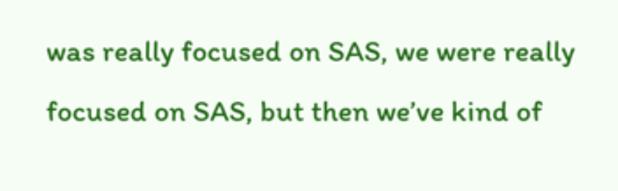was really focused on SAS, we were really focused on SAS, but then we’ve kind of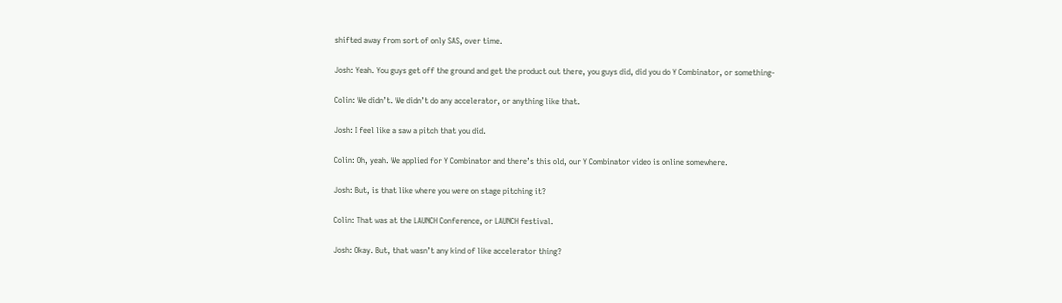shifted away from sort of only SAS, over time.

Josh: Yeah. You guys get off the ground and get the product out there, you guys did, did you do Y Combinator, or something-

Colin: We didn’t. We didn’t do any accelerator, or anything like that.

Josh: I feel like a saw a pitch that you did.

Colin: Oh, yeah. We applied for Y Combinator and there’s this old, our Y Combinator video is online somewhere.

Josh: But, is that like where you were on stage pitching it?

Colin: That was at the LAUNCH Conference, or LAUNCH festival.

Josh: Okay. But, that wasn’t any kind of like accelerator thing?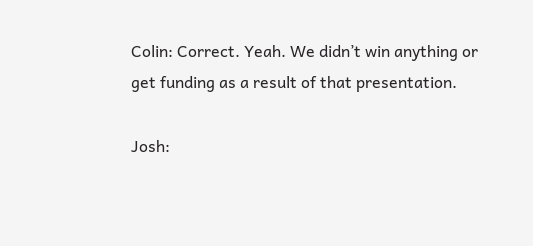Colin: Correct. Yeah. We didn’t win anything or get funding as a result of that presentation.

Josh: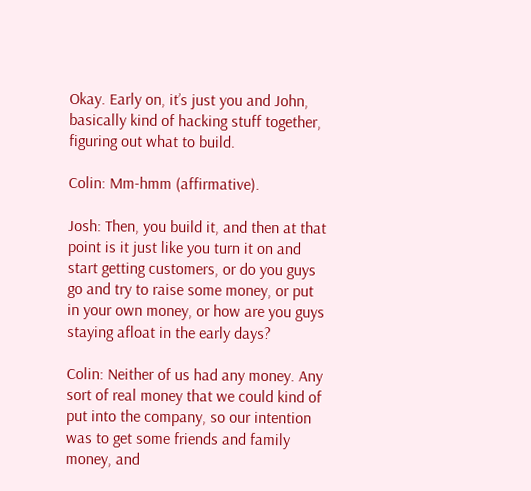Okay. Early on, it’s just you and John, basically kind of hacking stuff together, figuring out what to build.

Colin: Mm-hmm (affirmative).

Josh: Then, you build it, and then at that point is it just like you turn it on and start getting customers, or do you guys go and try to raise some money, or put in your own money, or how are you guys staying afloat in the early days?

Colin: Neither of us had any money. Any sort of real money that we could kind of put into the company, so our intention was to get some friends and family money, and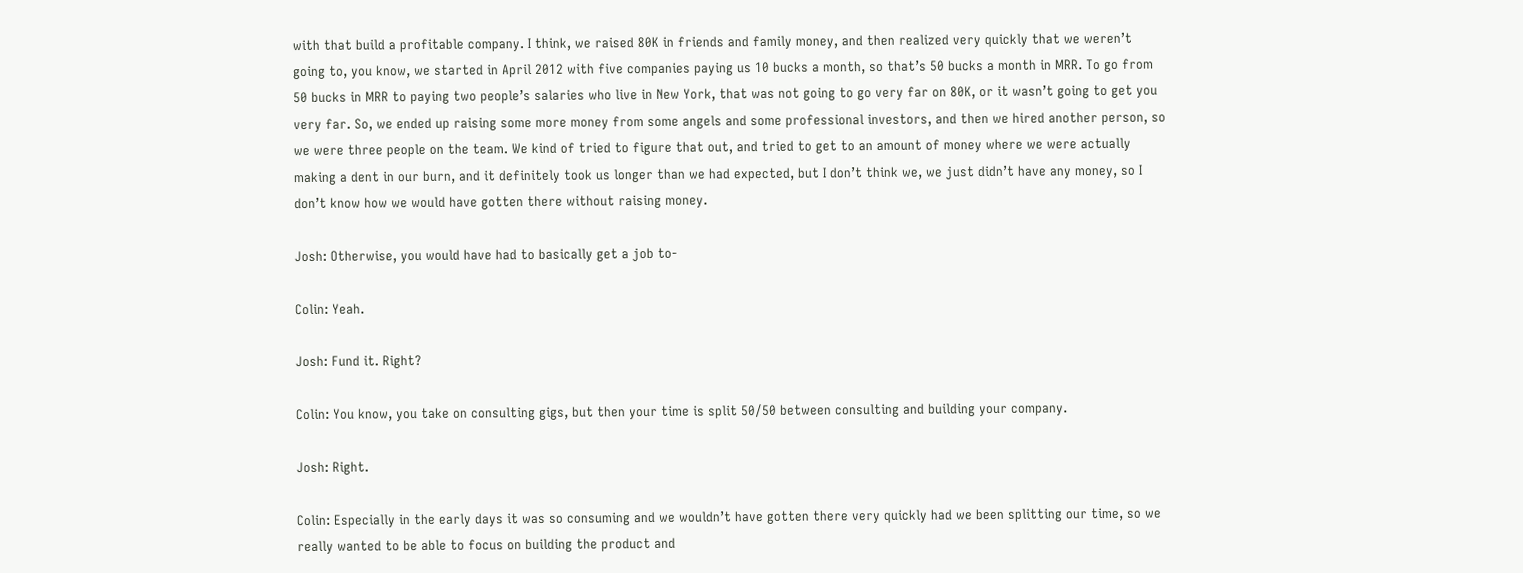with that build a profitable company. I think, we raised 80K in friends and family money, and then realized very quickly that we weren’t going to, you know, we started in April 2012 with five companies paying us 10 bucks a month, so that’s 50 bucks a month in MRR. To go from 50 bucks in MRR to paying two people’s salaries who live in New York, that was not going to go very far on 80K, or it wasn’t going to get you very far. So, we ended up raising some more money from some angels and some professional investors, and then we hired another person, so we were three people on the team. We kind of tried to figure that out, and tried to get to an amount of money where we were actually making a dent in our burn, and it definitely took us longer than we had expected, but I don’t think we, we just didn’t have any money, so I don’t know how we would have gotten there without raising money.

Josh: Otherwise, you would have had to basically get a job to-

Colin: Yeah.

Josh: Fund it. Right?

Colin: You know, you take on consulting gigs, but then your time is split 50/50 between consulting and building your company.

Josh: Right.

Colin: Especially in the early days it was so consuming and we wouldn’t have gotten there very quickly had we been splitting our time, so we really wanted to be able to focus on building the product and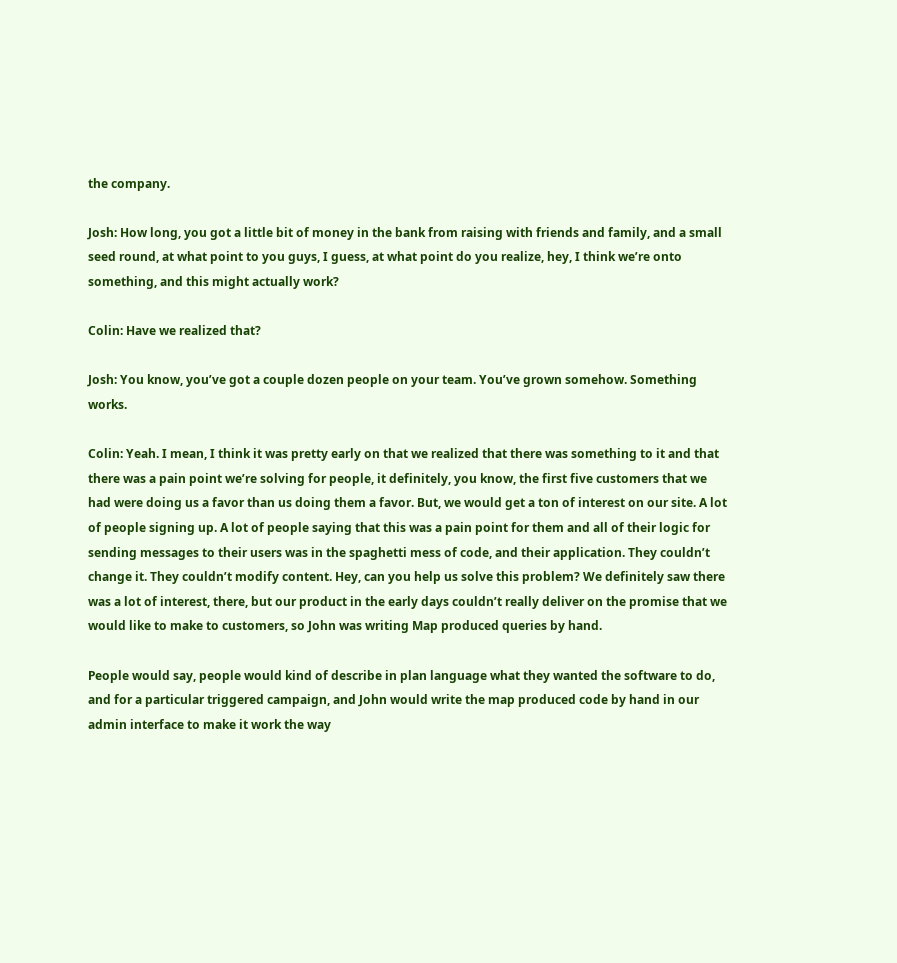the company.

Josh: How long, you got a little bit of money in the bank from raising with friends and family, and a small seed round, at what point to you guys, I guess, at what point do you realize, hey, I think we’re onto something, and this might actually work?

Colin: Have we realized that?

Josh: You know, you’ve got a couple dozen people on your team. You’ve grown somehow. Something works.

Colin: Yeah. I mean, I think it was pretty early on that we realized that there was something to it and that there was a pain point we’re solving for people, it definitely, you know, the first five customers that we had were doing us a favor than us doing them a favor. But, we would get a ton of interest on our site. A lot of people signing up. A lot of people saying that this was a pain point for them and all of their logic for sending messages to their users was in the spaghetti mess of code, and their application. They couldn’t change it. They couldn’t modify content. Hey, can you help us solve this problem? We definitely saw there was a lot of interest, there, but our product in the early days couldn’t really deliver on the promise that we would like to make to customers, so John was writing Map produced queries by hand.

People would say, people would kind of describe in plan language what they wanted the software to do, and for a particular triggered campaign, and John would write the map produced code by hand in our admin interface to make it work the way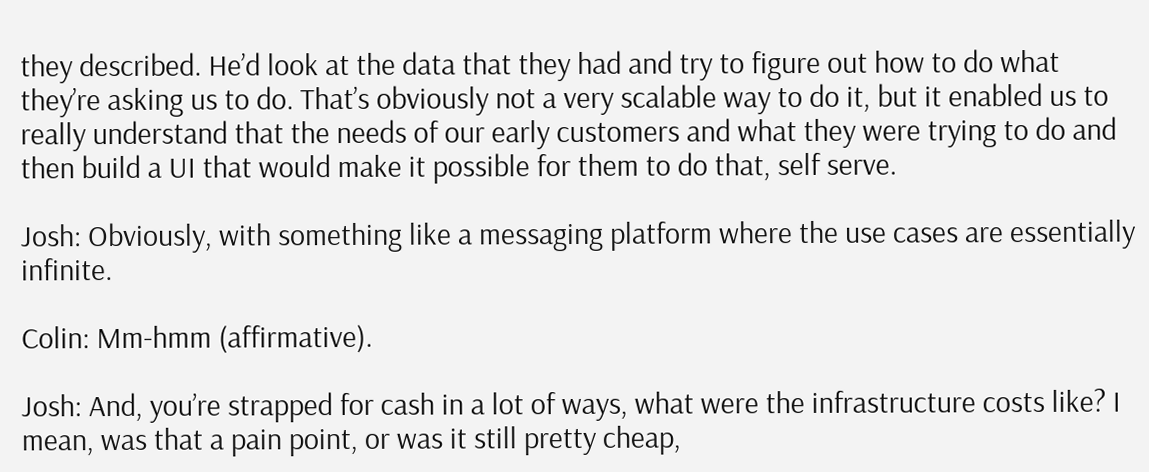they described. He’d look at the data that they had and try to figure out how to do what they’re asking us to do. That’s obviously not a very scalable way to do it, but it enabled us to really understand that the needs of our early customers and what they were trying to do and then build a UI that would make it possible for them to do that, self serve.

Josh: Obviously, with something like a messaging platform where the use cases are essentially infinite.

Colin: Mm-hmm (affirmative).

Josh: And, you’re strapped for cash in a lot of ways, what were the infrastructure costs like? I mean, was that a pain point, or was it still pretty cheap,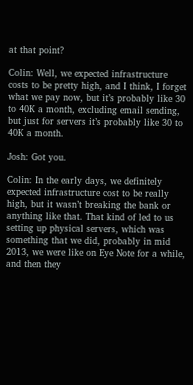at that point?

Colin: Well, we expected infrastructure costs to be pretty high, and I think, I forget what we pay now, but it’s probably like 30 to 40K a month, excluding email sending, but just for servers it’s probably like 30 to 40K a month.

Josh: Got you.

Colin: In the early days, we definitely expected infrastructure cost to be really high, but it wasn’t breaking the bank or anything like that. That kind of led to us setting up physical servers, which was something that we did, probably in mid 2013, we were like on Eye Note for a while, and then they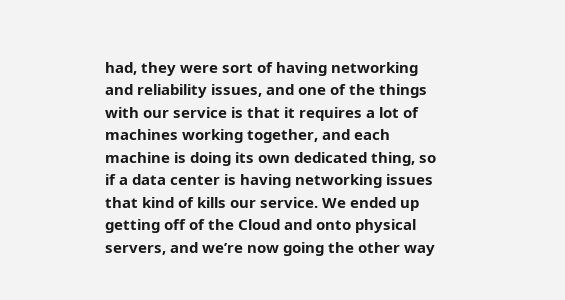had, they were sort of having networking and reliability issues, and one of the things with our service is that it requires a lot of machines working together, and each machine is doing its own dedicated thing, so if a data center is having networking issues that kind of kills our service. We ended up getting off of the Cloud and onto physical servers, and we’re now going the other way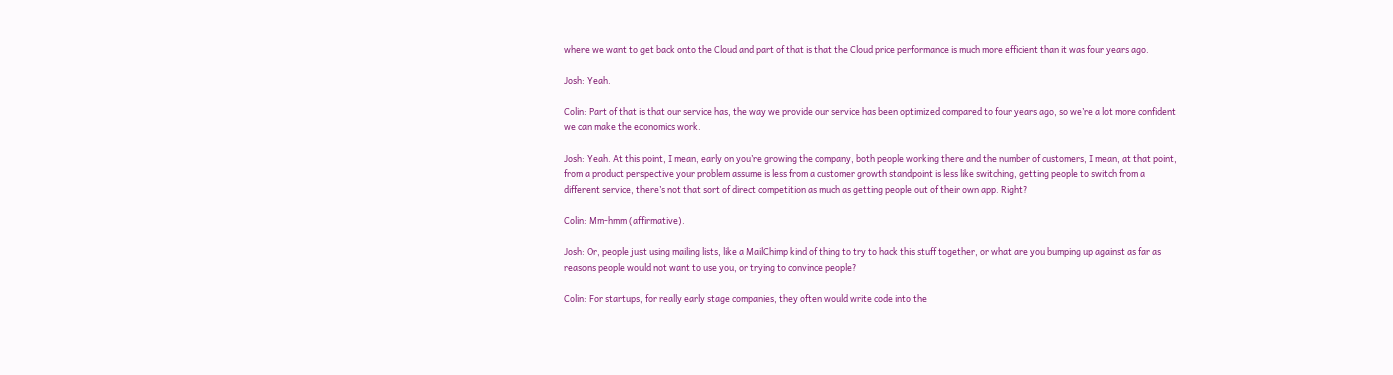where we want to get back onto the Cloud and part of that is that the Cloud price performance is much more efficient than it was four years ago.

Josh: Yeah.

Colin: Part of that is that our service has, the way we provide our service has been optimized compared to four years ago, so we’re a lot more confident we can make the economics work.

Josh: Yeah. At this point, I mean, early on you’re growing the company, both people working there and the number of customers, I mean, at that point, from a product perspective your problem assume is less from a customer growth standpoint is less like switching, getting people to switch from a different service, there’s not that sort of direct competition as much as getting people out of their own app. Right?

Colin: Mm-hmm (affirmative).

Josh: Or, people just using mailing lists, like a MailChimp kind of thing to try to hack this stuff together, or what are you bumping up against as far as reasons people would not want to use you, or trying to convince people?

Colin: For startups, for really early stage companies, they often would write code into the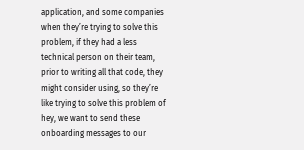application, and some companies when they’re trying to solve this problem, if they had a less technical person on their team, prior to writing all that code, they might consider using, so they’re like trying to solve this problem of hey, we want to send these onboarding messages to our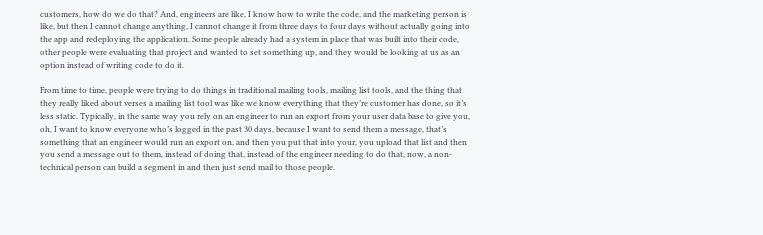customers, how do we do that? And, engineers are like, I know how to write the code, and the marketing person is like, but then I cannot change anything, I cannot change it from three days to four days without actually going into the app and redeploying the application. Some people already had a system in place that was built into their code, other people were evaluating that project and wanted to set something up, and they would be looking at us as an option instead of writing code to do it.

From time to time, people were trying to do things in traditional mailing tools, mailing list tools, and the thing that they really liked about verses a mailing list tool was like we know everything that they’re customer has done, so it’s less static. Typically, in the same way you rely on an engineer to run an export from your user data base to give you, oh, I want to know everyone who’s logged in the past 30 days, because I want to send them a message, that’s something that an engineer would run an export on, and then you put that into your, you upload that list and then you send a message out to them, instead of doing that, instead of the engineer needing to do that, now, a non-technical person can build a segment in and then just send mail to those people.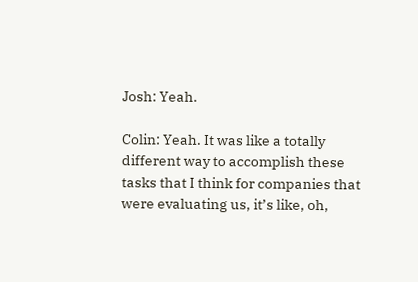Josh: Yeah.

Colin: Yeah. It was like a totally different way to accomplish these tasks that I think for companies that were evaluating us, it’s like, oh,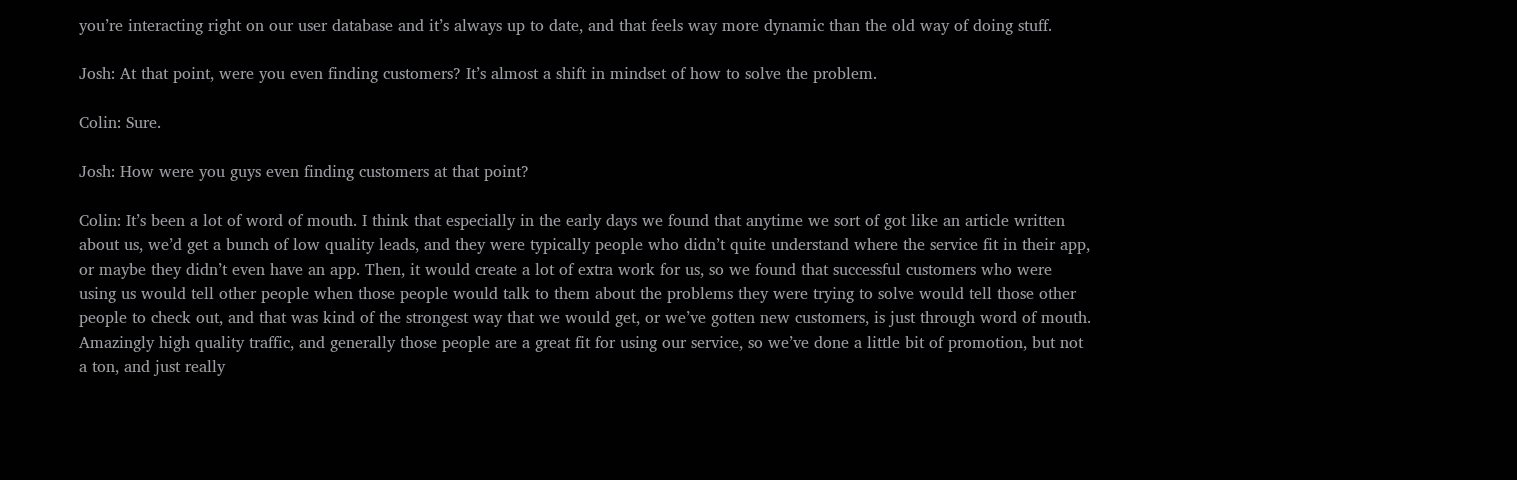you’re interacting right on our user database and it’s always up to date, and that feels way more dynamic than the old way of doing stuff.

Josh: At that point, were you even finding customers? It’s almost a shift in mindset of how to solve the problem.

Colin: Sure.

Josh: How were you guys even finding customers at that point?

Colin: It’s been a lot of word of mouth. I think that especially in the early days we found that anytime we sort of got like an article written about us, we’d get a bunch of low quality leads, and they were typically people who didn’t quite understand where the service fit in their app, or maybe they didn’t even have an app. Then, it would create a lot of extra work for us, so we found that successful customers who were using us would tell other people when those people would talk to them about the problems they were trying to solve would tell those other people to check out, and that was kind of the strongest way that we would get, or we’ve gotten new customers, is just through word of mouth. Amazingly high quality traffic, and generally those people are a great fit for using our service, so we’ve done a little bit of promotion, but not a ton, and just really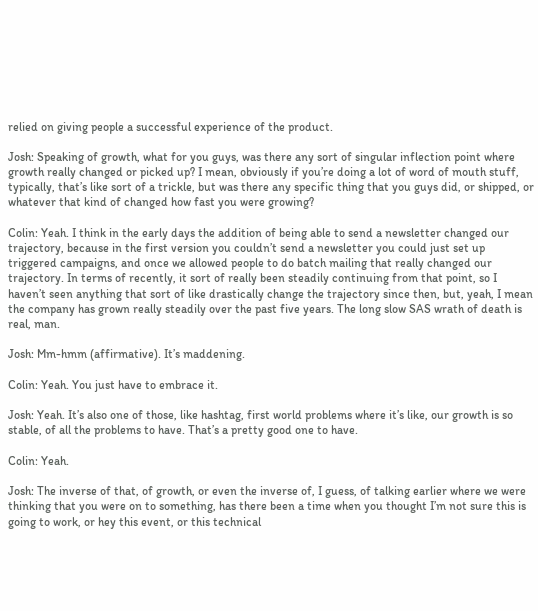relied on giving people a successful experience of the product.

Josh: Speaking of growth, what for you guys, was there any sort of singular inflection point where growth really changed or picked up? I mean, obviously if you’re doing a lot of word of mouth stuff, typically, that’s like sort of a trickle, but was there any specific thing that you guys did, or shipped, or whatever that kind of changed how fast you were growing?

Colin: Yeah. I think in the early days the addition of being able to send a newsletter changed our trajectory, because in the first version you couldn’t send a newsletter you could just set up triggered campaigns, and once we allowed people to do batch mailing that really changed our trajectory. In terms of recently, it sort of really been steadily continuing from that point, so I haven’t seen anything that sort of like drastically change the trajectory since then, but, yeah, I mean the company has grown really steadily over the past five years. The long slow SAS wrath of death is real, man.

Josh: Mm-hmm (affirmative). It’s maddening.

Colin: Yeah. You just have to embrace it.

Josh: Yeah. It’s also one of those, like hashtag, first world problems where it’s like, our growth is so stable, of all the problems to have. That’s a pretty good one to have.

Colin: Yeah.

Josh: The inverse of that, of growth, or even the inverse of, I guess, of talking earlier where we were thinking that you were on to something, has there been a time when you thought I’m not sure this is going to work, or hey this event, or this technical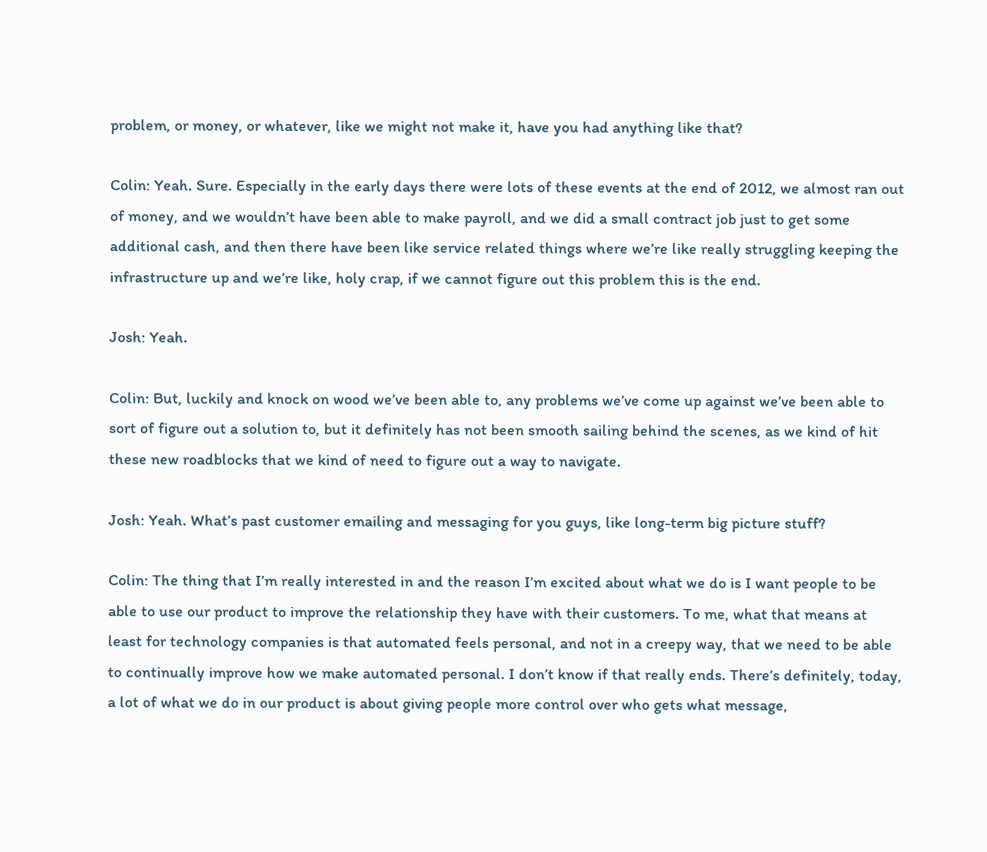problem, or money, or whatever, like we might not make it, have you had anything like that?

Colin: Yeah. Sure. Especially in the early days there were lots of these events at the end of 2012, we almost ran out of money, and we wouldn’t have been able to make payroll, and we did a small contract job just to get some additional cash, and then there have been like service related things where we’re like really struggling keeping the infrastructure up and we’re like, holy crap, if we cannot figure out this problem this is the end.

Josh: Yeah.

Colin: But, luckily and knock on wood we’ve been able to, any problems we’ve come up against we’ve been able to sort of figure out a solution to, but it definitely has not been smooth sailing behind the scenes, as we kind of hit these new roadblocks that we kind of need to figure out a way to navigate.

Josh: Yeah. What’s past customer emailing and messaging for you guys, like long-term big picture stuff?

Colin: The thing that I’m really interested in and the reason I’m excited about what we do is I want people to be able to use our product to improve the relationship they have with their customers. To me, what that means at least for technology companies is that automated feels personal, and not in a creepy way, that we need to be able to continually improve how we make automated personal. I don’t know if that really ends. There’s definitely, today, a lot of what we do in our product is about giving people more control over who gets what message,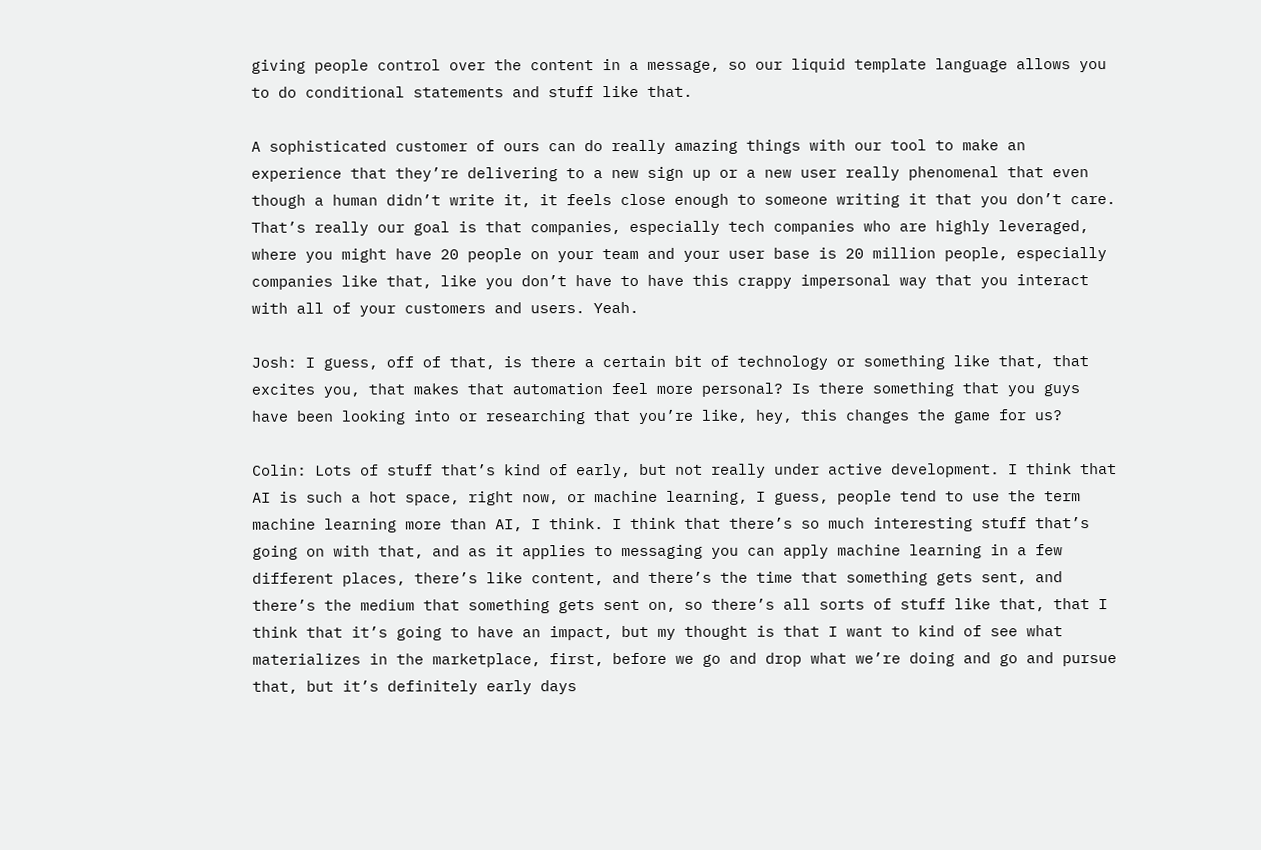giving people control over the content in a message, so our liquid template language allows you to do conditional statements and stuff like that.

A sophisticated customer of ours can do really amazing things with our tool to make an experience that they’re delivering to a new sign up or a new user really phenomenal that even though a human didn’t write it, it feels close enough to someone writing it that you don’t care. That’s really our goal is that companies, especially tech companies who are highly leveraged, where you might have 20 people on your team and your user base is 20 million people, especially companies like that, like you don’t have to have this crappy impersonal way that you interact with all of your customers and users. Yeah.

Josh: I guess, off of that, is there a certain bit of technology or something like that, that excites you, that makes that automation feel more personal? Is there something that you guys have been looking into or researching that you’re like, hey, this changes the game for us?

Colin: Lots of stuff that’s kind of early, but not really under active development. I think that AI is such a hot space, right now, or machine learning, I guess, people tend to use the term machine learning more than AI, I think. I think that there’s so much interesting stuff that’s going on with that, and as it applies to messaging you can apply machine learning in a few different places, there’s like content, and there’s the time that something gets sent, and there’s the medium that something gets sent on, so there’s all sorts of stuff like that, that I think that it’s going to have an impact, but my thought is that I want to kind of see what materializes in the marketplace, first, before we go and drop what we’re doing and go and pursue that, but it’s definitely early days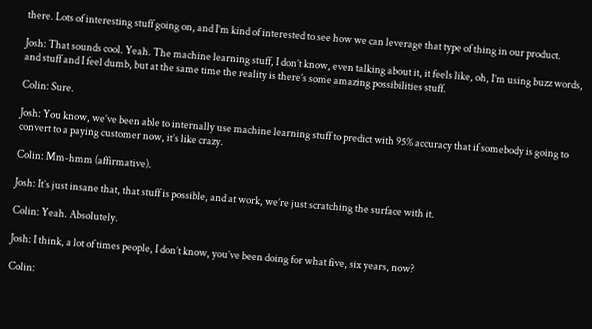there. Lots of interesting stuff going on, and I’m kind of interested to see how we can leverage that type of thing in our product.

Josh: That sounds cool. Yeah. The machine learning stuff, I don’t know, even talking about it, it feels like, oh, I’m using buzz words, and stuff and I feel dumb, but at the same time the reality is there’s some amazing possibilities stuff.

Colin: Sure.

Josh: You know, we’ve been able to internally use machine learning stuff to predict with 95% accuracy that if somebody is going to convert to a paying customer now, it’s like crazy.

Colin: Mm-hmm (affirmative).

Josh: It’s just insane that, that stuff is possible, and at work, we’re just scratching the surface with it.

Colin: Yeah. Absolutely.

Josh: I think, a lot of times people, I don’t know, you’ve been doing for what five, six years, now?

Colin: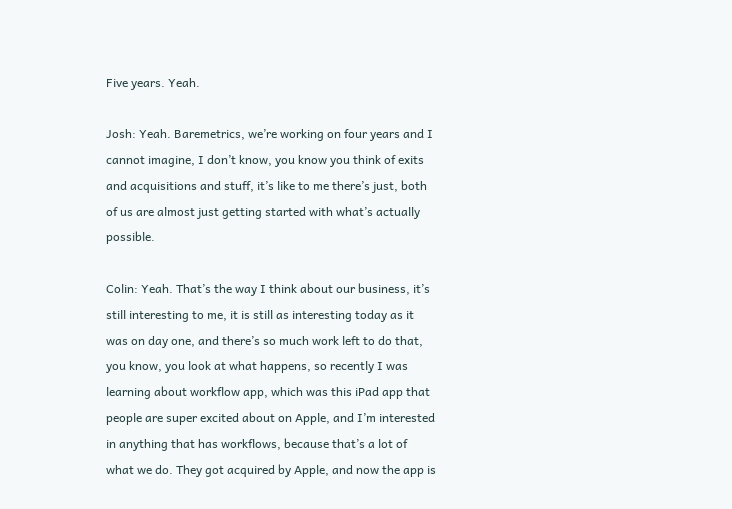Five years. Yeah.

Josh: Yeah. Baremetrics, we’re working on four years and I cannot imagine, I don’t know, you know you think of exits and acquisitions and stuff, it’s like to me there’s just, both of us are almost just getting started with what’s actually possible.

Colin: Yeah. That’s the way I think about our business, it’s still interesting to me, it is still as interesting today as it was on day one, and there’s so much work left to do that, you know, you look at what happens, so recently I was learning about workflow app, which was this iPad app that people are super excited about on Apple, and I’m interested in anything that has workflows, because that’s a lot of what we do. They got acquired by Apple, and now the app is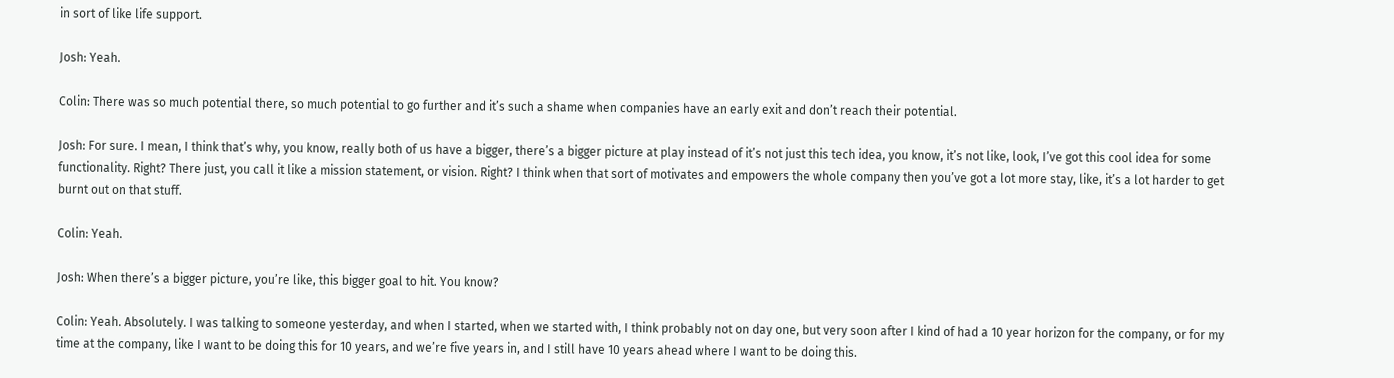in sort of like life support.

Josh: Yeah.

Colin: There was so much potential there, so much potential to go further and it’s such a shame when companies have an early exit and don’t reach their potential.

Josh: For sure. I mean, I think that’s why, you know, really both of us have a bigger, there’s a bigger picture at play instead of it’s not just this tech idea, you know, it’s not like, look, I’ve got this cool idea for some functionality. Right? There just, you call it like a mission statement, or vision. Right? I think when that sort of motivates and empowers the whole company then you’ve got a lot more stay, like, it’s a lot harder to get burnt out on that stuff.

Colin: Yeah.

Josh: When there’s a bigger picture, you’re like, this bigger goal to hit. You know?

Colin: Yeah. Absolutely. I was talking to someone yesterday, and when I started, when we started with, I think probably not on day one, but very soon after I kind of had a 10 year horizon for the company, or for my time at the company, like I want to be doing this for 10 years, and we’re five years in, and I still have 10 years ahead where I want to be doing this.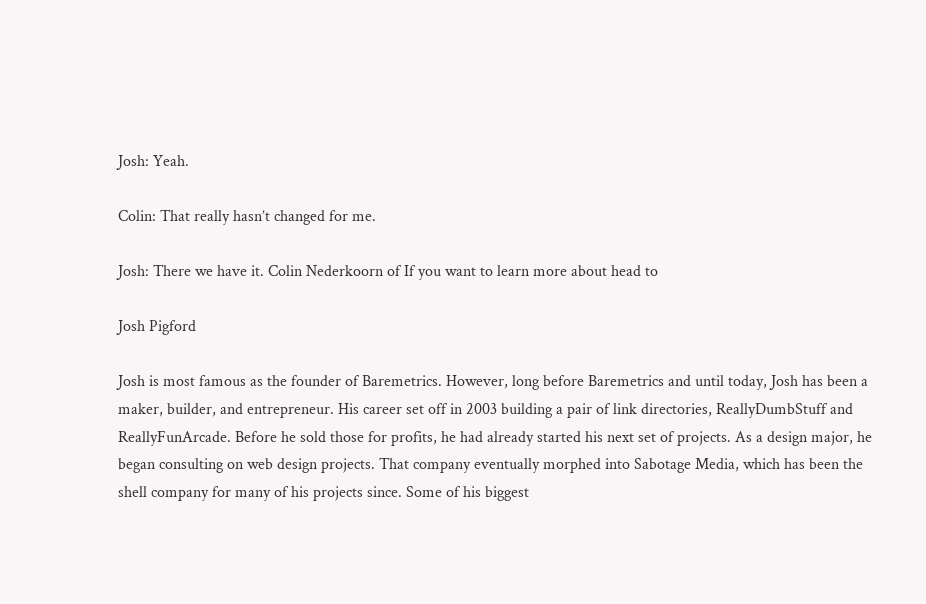Josh: Yeah.

Colin: That really hasn’t changed for me.

Josh: There we have it. Colin Nederkoorn of If you want to learn more about head to

Josh Pigford

Josh is most famous as the founder of Baremetrics. However, long before Baremetrics and until today, Josh has been a maker, builder, and entrepreneur. His career set off in 2003 building a pair of link directories, ReallyDumbStuff and ReallyFunArcade. Before he sold those for profits, he had already started his next set of projects. As a design major, he began consulting on web design projects. That company eventually morphed into Sabotage Media, which has been the shell company for many of his projects since. Some of his biggest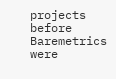projects before Baremetrics were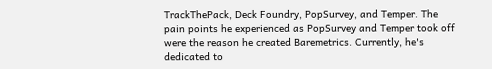TrackThePack, Deck Foundry, PopSurvey, and Temper. The pain points he experienced as PopSurvey and Temper took off were the reason he created Baremetrics. Currently, he's dedicated to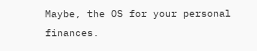Maybe, the OS for your personal finances.